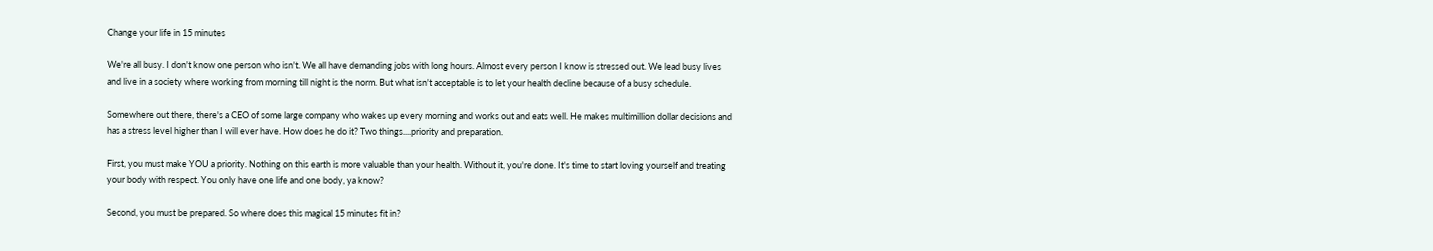Change your life in 15 minutes

We're all busy. I don't know one person who isn't. We all have demanding jobs with long hours. Almost every person I know is stressed out. We lead busy lives and live in a society where working from morning till night is the norm. But what isn't acceptable is to let your health decline because of a busy schedule.

Somewhere out there, there's a CEO of some large company who wakes up every morning and works out and eats well. He makes multimillion dollar decisions and has a stress level higher than I will ever have. How does he do it? Two things....priority and preparation.

First, you must make YOU a priority. Nothing on this earth is more valuable than your health. Without it, you're done. It's time to start loving yourself and treating your body with respect. You only have one life and one body, ya know?

Second, you must be prepared. So where does this magical 15 minutes fit in?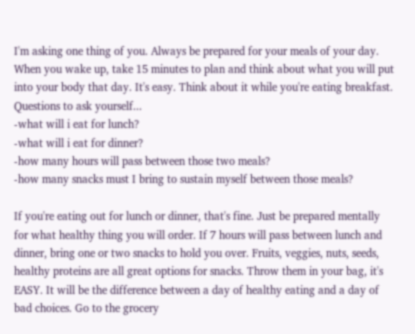I'm asking one thing of you. Always be prepared for your meals of your day. When you wake up, take 15 minutes to plan and think about what you will put into your body that day. It's easy. Think about it while you're eating breakfast. Questions to ask yourself...
-what will i eat for lunch?
-what will i eat for dinner?
-how many hours will pass between those two meals?
-how many snacks must I bring to sustain myself between those meals?

If you're eating out for lunch or dinner, that's fine. Just be prepared mentally for what healthy thing you will order. If 7 hours will pass between lunch and dinner, bring one or two snacks to hold you over. Fruits, veggies, nuts, seeds, healthy proteins are all great options for snacks. Throw them in your bag, it's EASY. It will be the difference between a day of healthy eating and a day of bad choices. Go to the grocery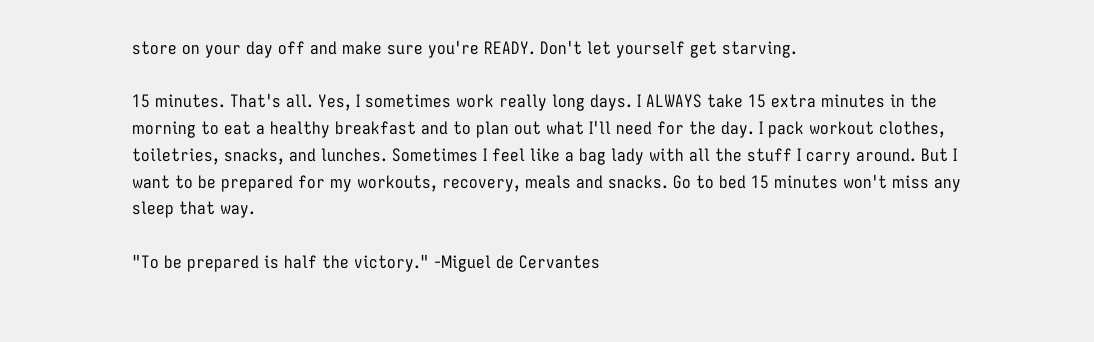store on your day off and make sure you're READY. Don't let yourself get starving.

15 minutes. That's all. Yes, I sometimes work really long days. I ALWAYS take 15 extra minutes in the morning to eat a healthy breakfast and to plan out what I'll need for the day. I pack workout clothes, toiletries, snacks, and lunches. Sometimes I feel like a bag lady with all the stuff I carry around. But I want to be prepared for my workouts, recovery, meals and snacks. Go to bed 15 minutes won't miss any sleep that way.

"To be prepared is half the victory." -Miguel de Cervantes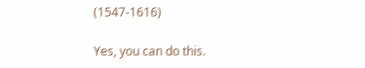(1547-1616)

Yes, you can do this.